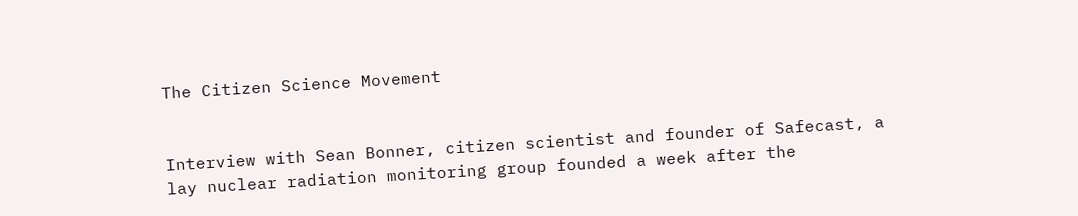The Citizen Science Movement


Interview with Sean Bonner, citizen scientist and founder of Safecast, a lay nuclear radiation monitoring group founded a week after the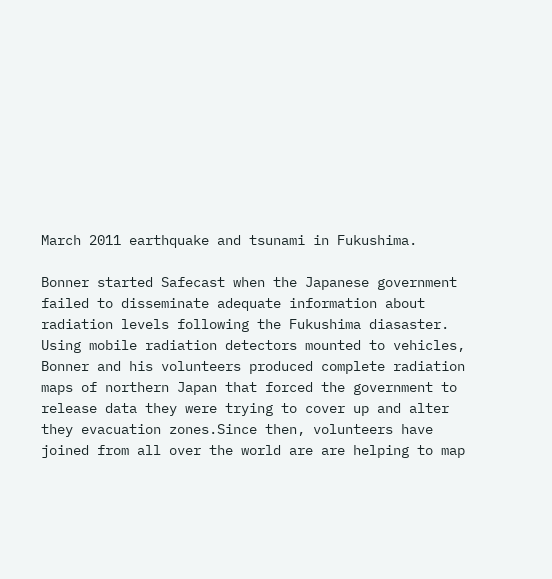March 2011 earthquake and tsunami in Fukushima.

Bonner started Safecast when the Japanese government failed to disseminate adequate information about radiation levels following the Fukushima diasaster. Using mobile radiation detectors mounted to vehicles, Bonner and his volunteers produced complete radiation maps of northern Japan that forced the government to release data they were trying to cover up and alter they evacuation zones.Since then, volunteers have joined from all over the world are are helping to map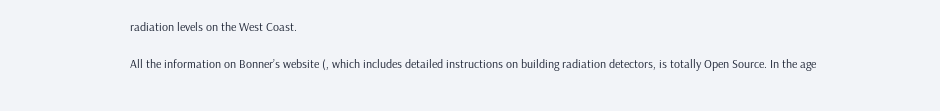radiation levels on the West Coast.

All the information on Bonner’s website (, which includes detailed instructions on building radiation detectors, is totally Open Source. In the age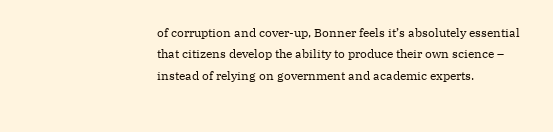of corruption and cover-up, Bonner feels it’s absolutely essential that citizens develop the ability to produce their own science – instead of relying on government and academic experts.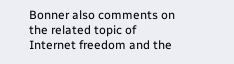Bonner also comments on the related topic of Internet freedom and the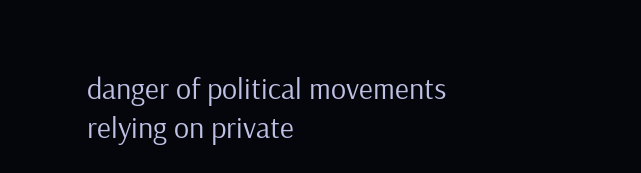danger of political movements relying on private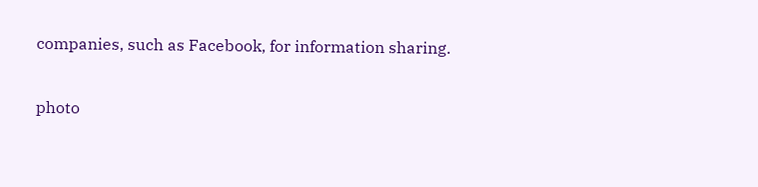companies, such as Facebook, for information sharing.

photo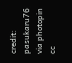credit: pasukaru76 via photopin cc